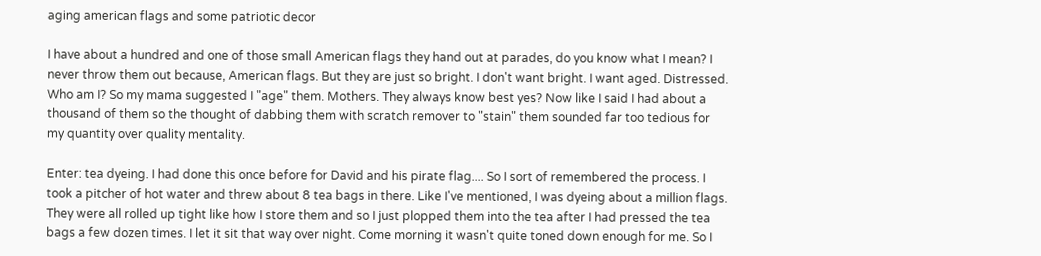aging american flags and some patriotic decor

I have about a hundred and one of those small American flags they hand out at parades, do you know what I mean? I never throw them out because, American flags. But they are just so bright. I don't want bright. I want aged. Distressed. Who am I? So my mama suggested I "age" them. Mothers. They always know best yes? Now like I said I had about a thousand of them so the thought of dabbing them with scratch remover to "stain" them sounded far too tedious for my quantity over quality mentality.

Enter: tea dyeing. I had done this once before for David and his pirate flag.... So I sort of remembered the process. I took a pitcher of hot water and threw about 8 tea bags in there. Like I've mentioned, I was dyeing about a million flags. They were all rolled up tight like how I store them and so I just plopped them into the tea after I had pressed the tea bags a few dozen times. I let it sit that way over night. Come morning it wasn't quite toned down enough for me. So I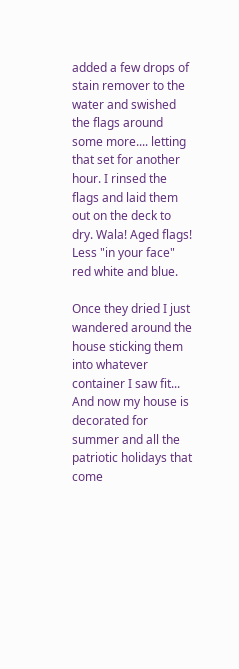added a few drops of stain remover to the water and swished the flags around some more.... letting that set for another hour. I rinsed the flags and laid them out on the deck to dry. Wala! Aged flags! Less "in your face" red white and blue.

Once they dried I just wandered around the house sticking them into whatever container I saw fit... And now my house is decorated for summer and all the patriotic holidays that come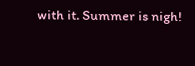with it. Summer is nigh!